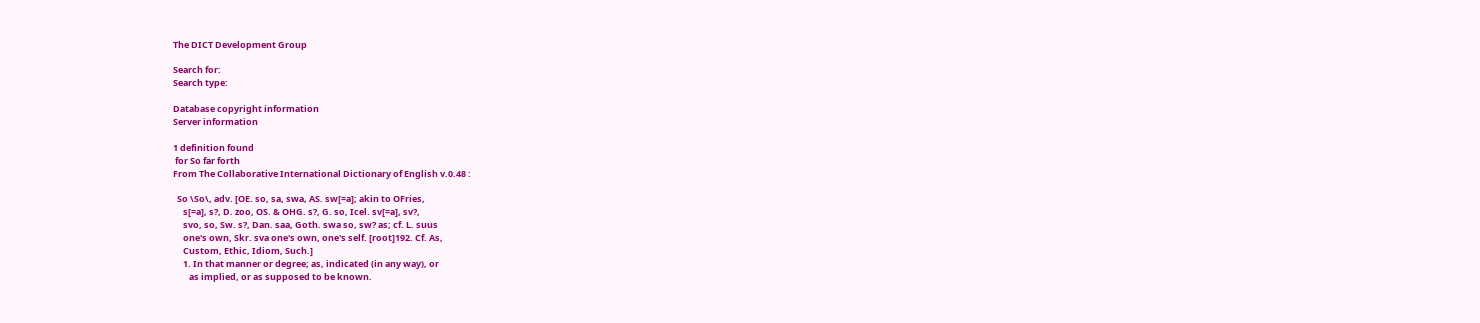The DICT Development Group

Search for:
Search type:

Database copyright information
Server information

1 definition found
 for So far forth
From The Collaborative International Dictionary of English v.0.48 :

  So \So\, adv. [OE. so, sa, swa, AS. sw[=a]; akin to OFries,
     s[=a], s?, D. zoo, OS. & OHG. s?, G. so, Icel. sv[=a], sv?,
     svo, so, Sw. s?, Dan. saa, Goth. swa so, sw? as; cf. L. suus
     one's own, Skr. sva one's own, one's self. [root]192. Cf. As,
     Custom, Ethic, Idiom, Such.]
     1. In that manner or degree; as, indicated (in any way), or
        as implied, or as supposed to be known.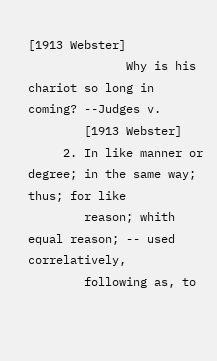[1913 Webster]
              Why is his chariot so long in coming? --Judges v.
        [1913 Webster]
     2. In like manner or degree; in the same way; thus; for like
        reason; whith equal reason; -- used correlatively,
        following as, to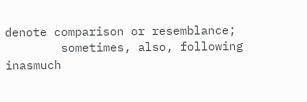denote comparison or resemblance;
        sometimes, also, following inasmuch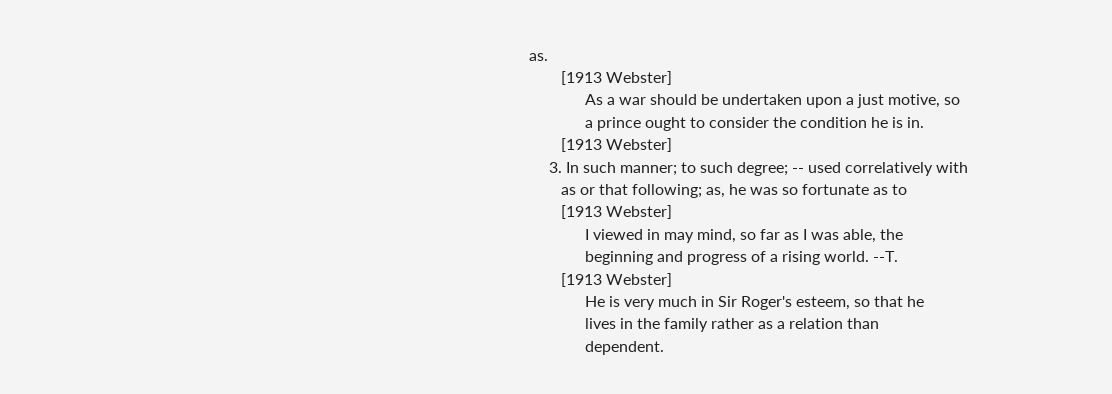as.
        [1913 Webster]
              As a war should be undertaken upon a just motive, so
              a prince ought to consider the condition he is in.
        [1913 Webster]
     3. In such manner; to such degree; -- used correlatively with
        as or that following; as, he was so fortunate as to
        [1913 Webster]
              I viewed in may mind, so far as I was able, the
              beginning and progress of a rising world. --T.
        [1913 Webster]
              He is very much in Sir Roger's esteem, so that he
              lives in the family rather as a relation than
              dependent.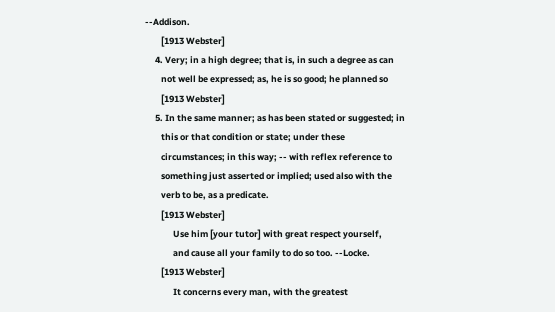--Addison.
        [1913 Webster]
     4. Very; in a high degree; that is, in such a degree as can
        not well be expressed; as, he is so good; he planned so
        [1913 Webster]
     5. In the same manner; as has been stated or suggested; in
        this or that condition or state; under these
        circumstances; in this way; -- with reflex reference to
        something just asserted or implied; used also with the
        verb to be, as a predicate.
        [1913 Webster]
              Use him [your tutor] with great respect yourself,
              and cause all your family to do so too. --Locke.
        [1913 Webster]
              It concerns every man, with the greatest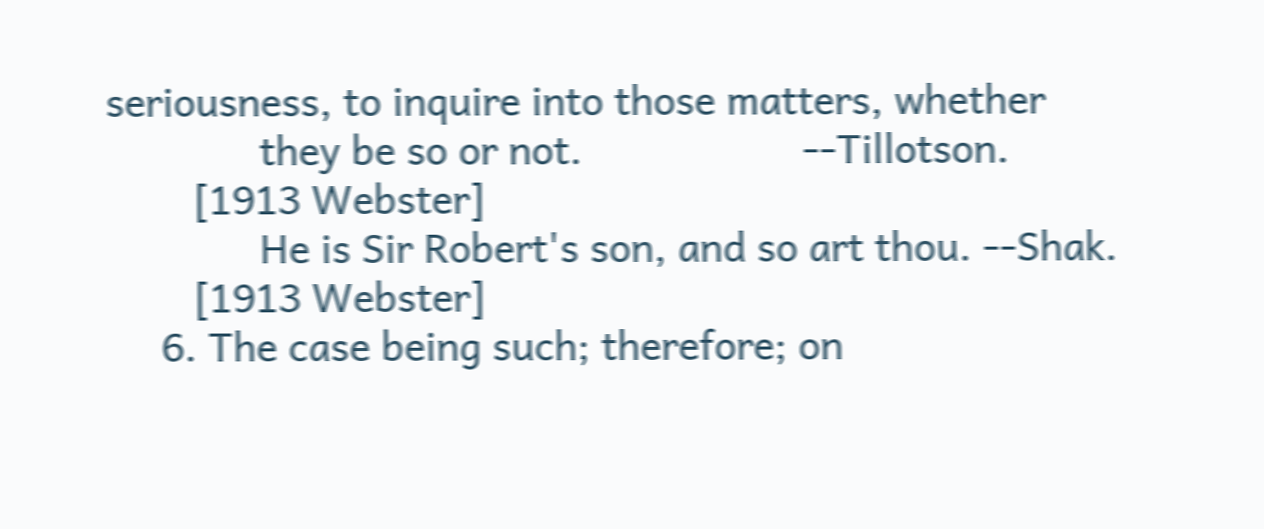seriousness, to inquire into those matters, whether
              they be so or not.                    --Tillotson.
        [1913 Webster]
              He is Sir Robert's son, and so art thou. --Shak.
        [1913 Webster]
     6. The case being such; therefore; on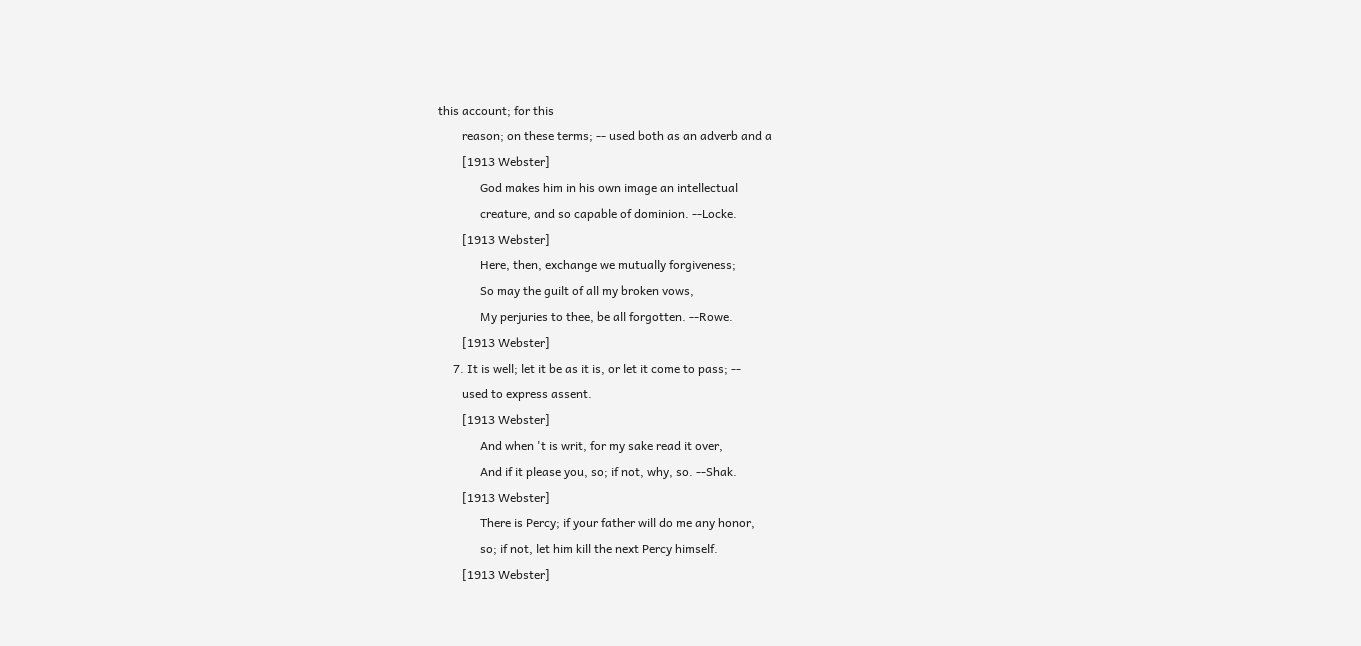this account; for this
        reason; on these terms; -- used both as an adverb and a
        [1913 Webster]
              God makes him in his own image an intellectual
              creature, and so capable of dominion. --Locke.
        [1913 Webster]
              Here, then, exchange we mutually forgiveness;
              So may the guilt of all my broken vows,
              My perjuries to thee, be all forgotten. --Rowe.
        [1913 Webster]
     7. It is well; let it be as it is, or let it come to pass; --
        used to express assent.
        [1913 Webster]
              And when 't is writ, for my sake read it over,
              And if it please you, so; if not, why, so. --Shak.
        [1913 Webster]
              There is Percy; if your father will do me any honor,
              so; if not, let him kill the next Percy himself.
        [1913 Webster]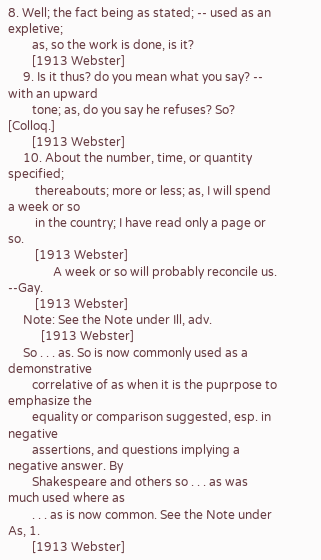8. Well; the fact being as stated; -- used as an expletive;
        as, so the work is done, is it?
        [1913 Webster]
     9. Is it thus? do you mean what you say? -- with an upward
        tone; as, do you say he refuses? So? [Colloq.]
        [1913 Webster]
     10. About the number, time, or quantity specified;
         thereabouts; more or less; as, I will spend a week or so
         in the country; I have read only a page or so.
         [1913 Webster]
               A week or so will probably reconcile us. --Gay.
         [1913 Webster]
     Note: See the Note under Ill, adv.
           [1913 Webster]
     So . . . as. So is now commonly used as a demonstrative
        correlative of as when it is the puprpose to emphasize the
        equality or comparison suggested, esp. in negative
        assertions, and questions implying a negative answer. By
        Shakespeare and others so . . . as was much used where as
        . . . as is now common. See the Note under As, 1.
        [1913 Webster]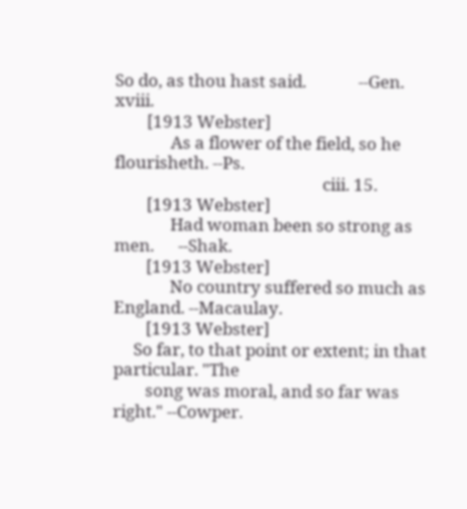So do, as thou hast said.             --Gen. xviii.
        [1913 Webster]
              As a flower of the field, so he flourisheth. --Ps.
                                                    ciii. 15.
        [1913 Webster]
              Had woman been so strong as men.      --Shak.
        [1913 Webster]
              No country suffered so much as England. --Macaulay.
        [1913 Webster]
     So far, to that point or extent; in that particular. "The
        song was moral, and so far was right." --Cowper.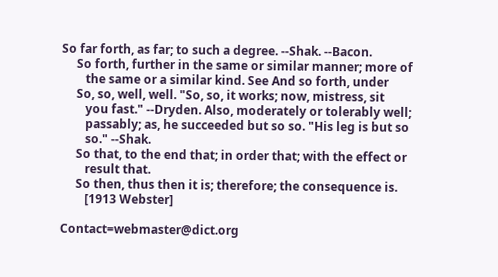So far forth, as far; to such a degree. --Shak. --Bacon.
     So forth, further in the same or similar manner; more of
        the same or a similar kind. See And so forth, under
     So, so, well, well. "So, so, it works; now, mistress, sit
        you fast." --Dryden. Also, moderately or tolerably well;
        passably; as, he succeeded but so so. "His leg is but so
        so." --Shak.
     So that, to the end that; in order that; with the effect or
        result that.
     So then, thus then it is; therefore; the consequence is.
        [1913 Webster]

Contact=webmaster@dict.org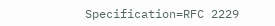Specification=RFC 2229